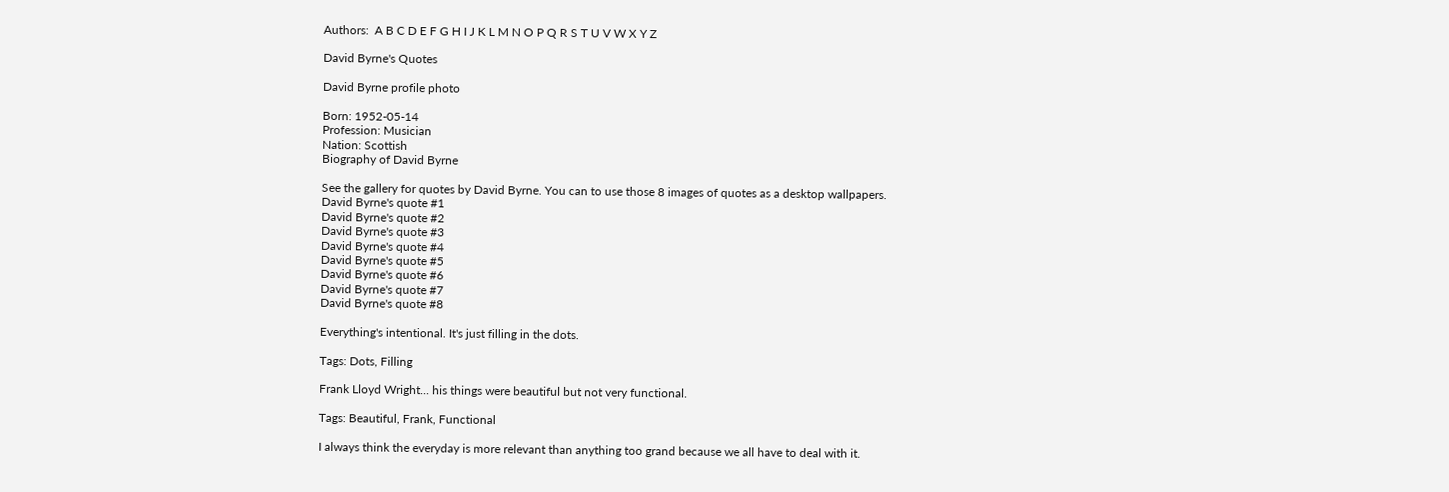Authors:  A B C D E F G H I J K L M N O P Q R S T U V W X Y Z

David Byrne's Quotes

David Byrne profile photo

Born: 1952-05-14
Profession: Musician
Nation: Scottish
Biography of David Byrne

See the gallery for quotes by David Byrne. You can to use those 8 images of quotes as a desktop wallpapers.
David Byrne's quote #1
David Byrne's quote #2
David Byrne's quote #3
David Byrne's quote #4
David Byrne's quote #5
David Byrne's quote #6
David Byrne's quote #7
David Byrne's quote #8

Everything's intentional. It's just filling in the dots.

Tags: Dots, Filling

Frank Lloyd Wright... his things were beautiful but not very functional.

Tags: Beautiful, Frank, Functional

I always think the everyday is more relevant than anything too grand because we all have to deal with it.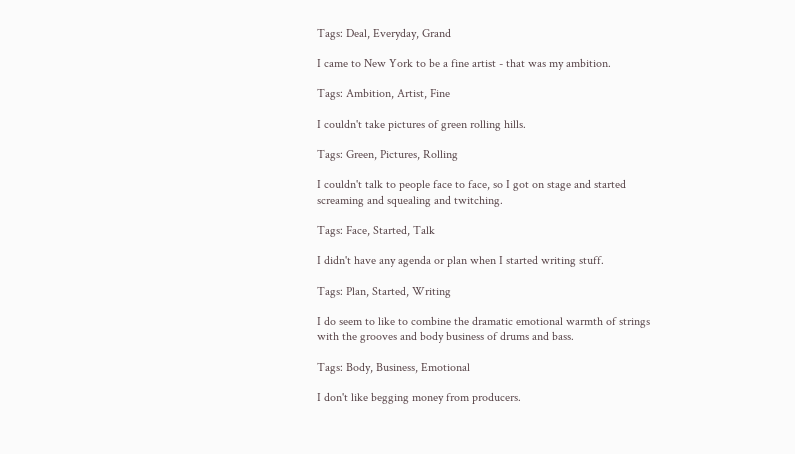Tags: Deal, Everyday, Grand

I came to New York to be a fine artist - that was my ambition.

Tags: Ambition, Artist, Fine

I couldn't take pictures of green rolling hills.

Tags: Green, Pictures, Rolling

I couldn't talk to people face to face, so I got on stage and started screaming and squealing and twitching.

Tags: Face, Started, Talk

I didn't have any agenda or plan when I started writing stuff.

Tags: Plan, Started, Writing

I do seem to like to combine the dramatic emotional warmth of strings with the grooves and body business of drums and bass.

Tags: Body, Business, Emotional

I don't like begging money from producers.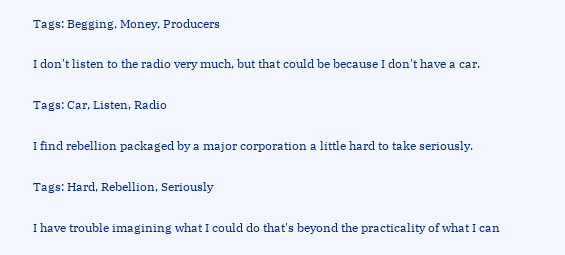Tags: Begging, Money, Producers

I don't listen to the radio very much, but that could be because I don't have a car.

Tags: Car, Listen, Radio

I find rebellion packaged by a major corporation a little hard to take seriously.

Tags: Hard, Rebellion, Seriously

I have trouble imagining what I could do that's beyond the practicality of what I can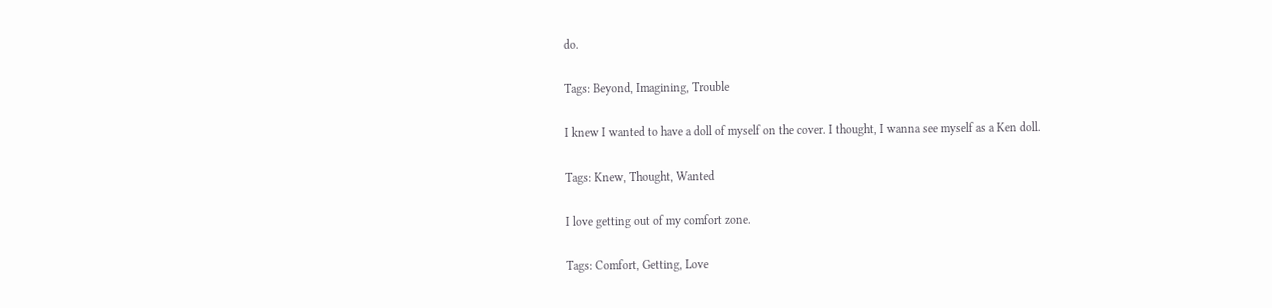do.

Tags: Beyond, Imagining, Trouble

I knew I wanted to have a doll of myself on the cover. I thought, I wanna see myself as a Ken doll.

Tags: Knew, Thought, Wanted

I love getting out of my comfort zone.

Tags: Comfort, Getting, Love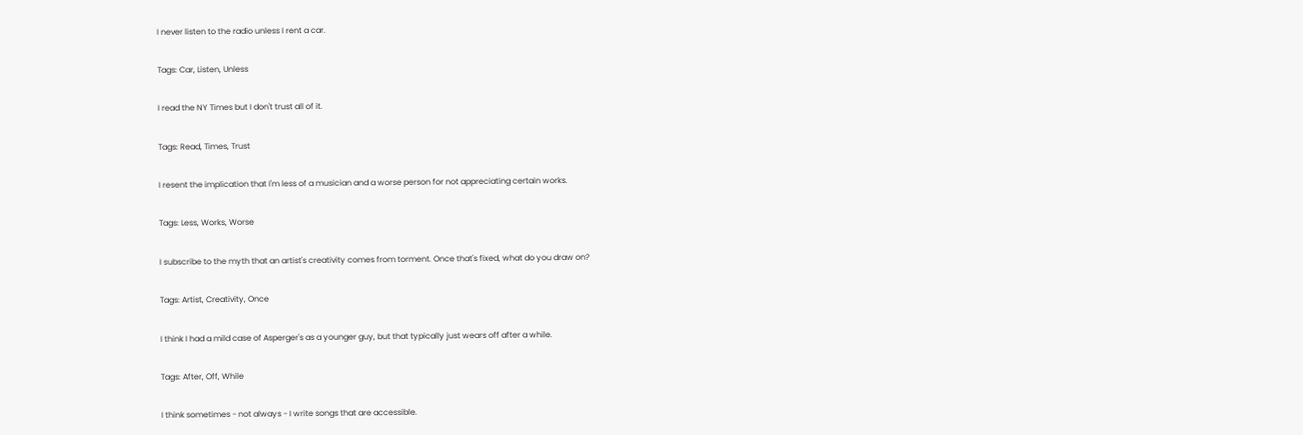I never listen to the radio unless I rent a car.

Tags: Car, Listen, Unless

I read the NY Times but I don't trust all of it.

Tags: Read, Times, Trust

I resent the implication that I'm less of a musician and a worse person for not appreciating certain works.

Tags: Less, Works, Worse

I subscribe to the myth that an artist's creativity comes from torment. Once that's fixed, what do you draw on?

Tags: Artist, Creativity, Once

I think I had a mild case of Asperger's as a younger guy, but that typically just wears off after a while.

Tags: After, Off, While

I think sometimes - not always - I write songs that are accessible.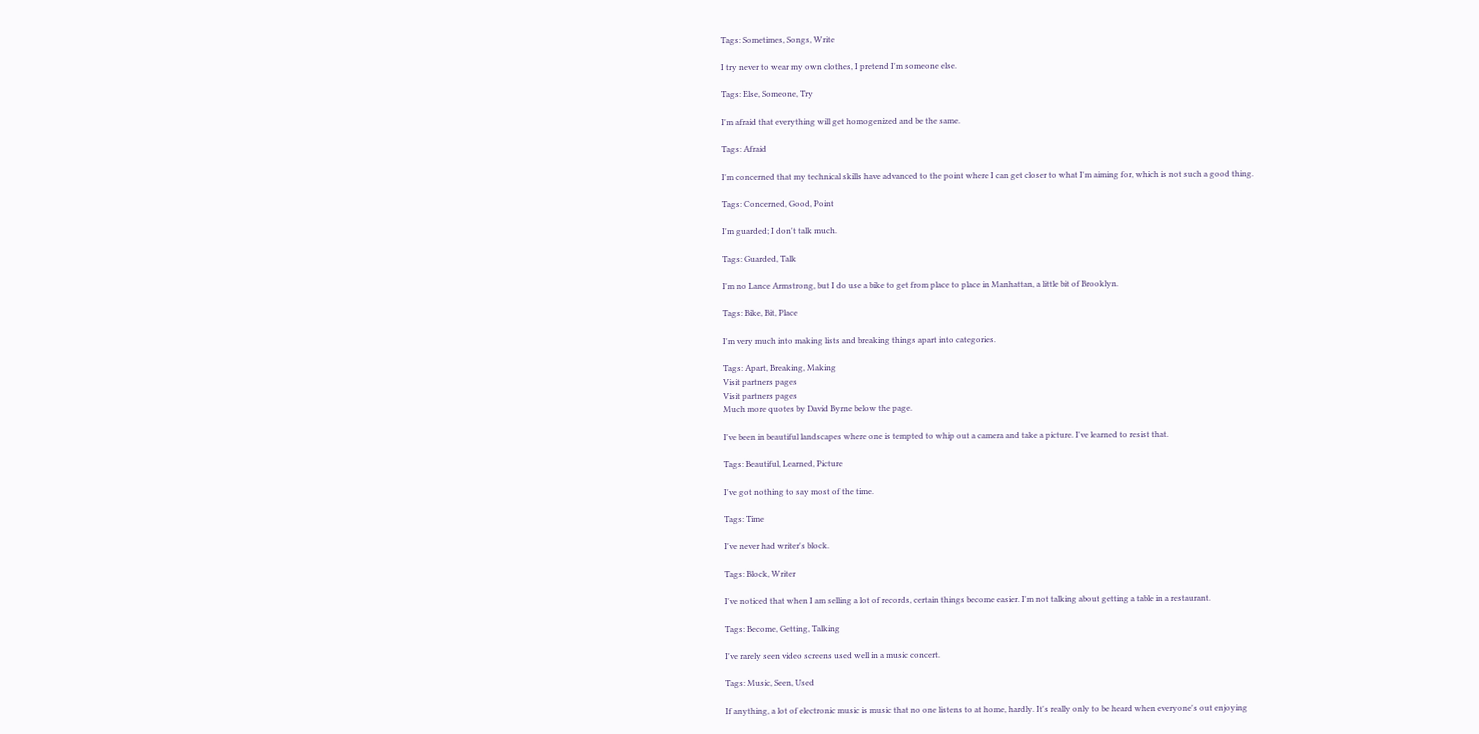Tags: Sometimes, Songs, Write

I try never to wear my own clothes, I pretend I'm someone else.

Tags: Else, Someone, Try

I'm afraid that everything will get homogenized and be the same.

Tags: Afraid

I'm concerned that my technical skills have advanced to the point where I can get closer to what I'm aiming for, which is not such a good thing.

Tags: Concerned, Good, Point

I'm guarded; I don't talk much.

Tags: Guarded, Talk

I'm no Lance Armstrong, but I do use a bike to get from place to place in Manhattan, a little bit of Brooklyn.

Tags: Bike, Bit, Place

I'm very much into making lists and breaking things apart into categories.

Tags: Apart, Breaking, Making
Visit partners pages
Visit partners pages
Much more quotes by David Byrne below the page.

I've been in beautiful landscapes where one is tempted to whip out a camera and take a picture. I've learned to resist that.

Tags: Beautiful, Learned, Picture

I've got nothing to say most of the time.

Tags: Time

I've never had writer's block.

Tags: Block, Writer

I've noticed that when I am selling a lot of records, certain things become easier. I'm not talking about getting a table in a restaurant.

Tags: Become, Getting, Talking

I've rarely seen video screens used well in a music concert.

Tags: Music, Seen, Used

If anything, a lot of electronic music is music that no one listens to at home, hardly. It's really only to be heard when everyone's out enjoying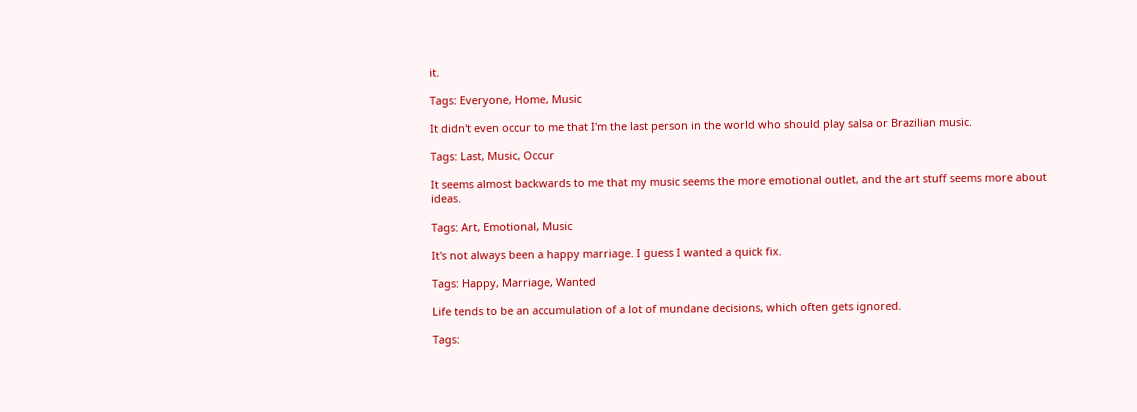it.

Tags: Everyone, Home, Music

It didn't even occur to me that I'm the last person in the world who should play salsa or Brazilian music.

Tags: Last, Music, Occur

It seems almost backwards to me that my music seems the more emotional outlet, and the art stuff seems more about ideas.

Tags: Art, Emotional, Music

It's not always been a happy marriage. I guess I wanted a quick fix.

Tags: Happy, Marriage, Wanted

Life tends to be an accumulation of a lot of mundane decisions, which often gets ignored.

Tags: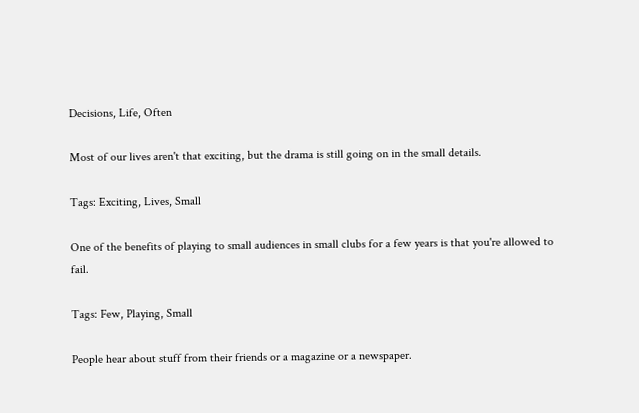Decisions, Life, Often

Most of our lives aren't that exciting, but the drama is still going on in the small details.

Tags: Exciting, Lives, Small

One of the benefits of playing to small audiences in small clubs for a few years is that you're allowed to fail.

Tags: Few, Playing, Small

People hear about stuff from their friends or a magazine or a newspaper.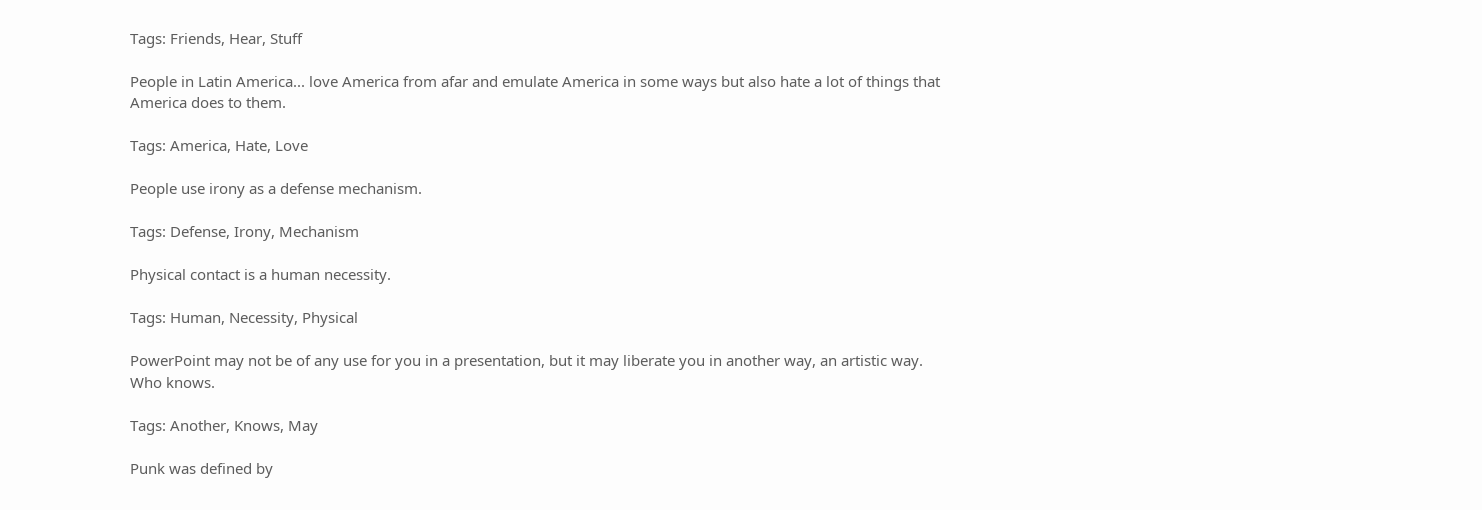Tags: Friends, Hear, Stuff

People in Latin America... love America from afar and emulate America in some ways but also hate a lot of things that America does to them.

Tags: America, Hate, Love

People use irony as a defense mechanism.

Tags: Defense, Irony, Mechanism

Physical contact is a human necessity.

Tags: Human, Necessity, Physical

PowerPoint may not be of any use for you in a presentation, but it may liberate you in another way, an artistic way. Who knows.

Tags: Another, Knows, May

Punk was defined by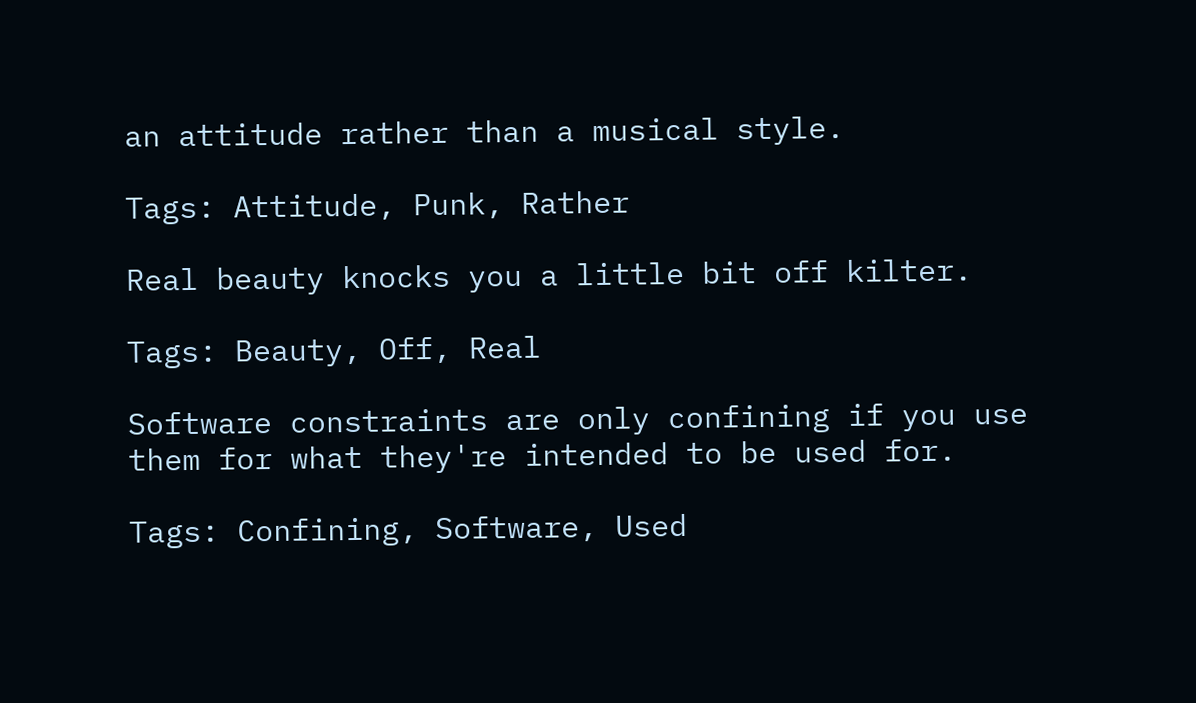an attitude rather than a musical style.

Tags: Attitude, Punk, Rather

Real beauty knocks you a little bit off kilter.

Tags: Beauty, Off, Real

Software constraints are only confining if you use them for what they're intended to be used for.

Tags: Confining, Software, Used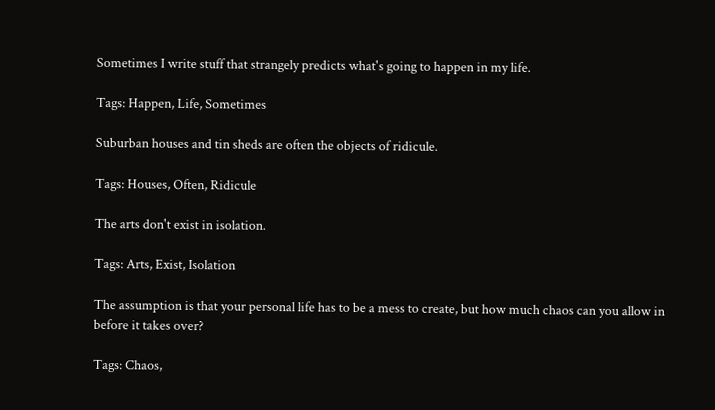Sometimes I write stuff that strangely predicts what's going to happen in my life.

Tags: Happen, Life, Sometimes

Suburban houses and tin sheds are often the objects of ridicule.

Tags: Houses, Often, Ridicule

The arts don't exist in isolation.

Tags: Arts, Exist, Isolation

The assumption is that your personal life has to be a mess to create, but how much chaos can you allow in before it takes over?

Tags: Chaos,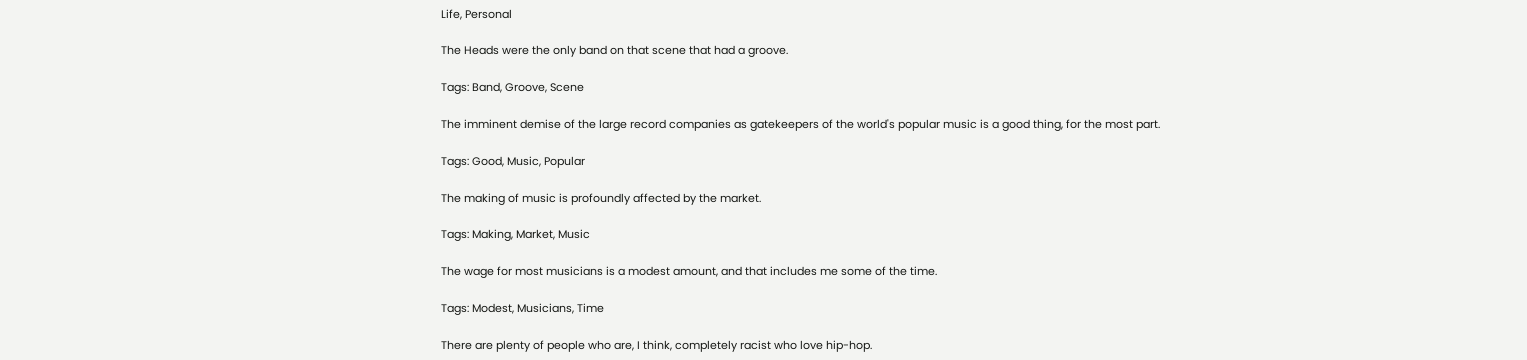Life, Personal

The Heads were the only band on that scene that had a groove.

Tags: Band, Groove, Scene

The imminent demise of the large record companies as gatekeepers of the world's popular music is a good thing, for the most part.

Tags: Good, Music, Popular

The making of music is profoundly affected by the market.

Tags: Making, Market, Music

The wage for most musicians is a modest amount, and that includes me some of the time.

Tags: Modest, Musicians, Time

There are plenty of people who are, I think, completely racist who love hip-hop.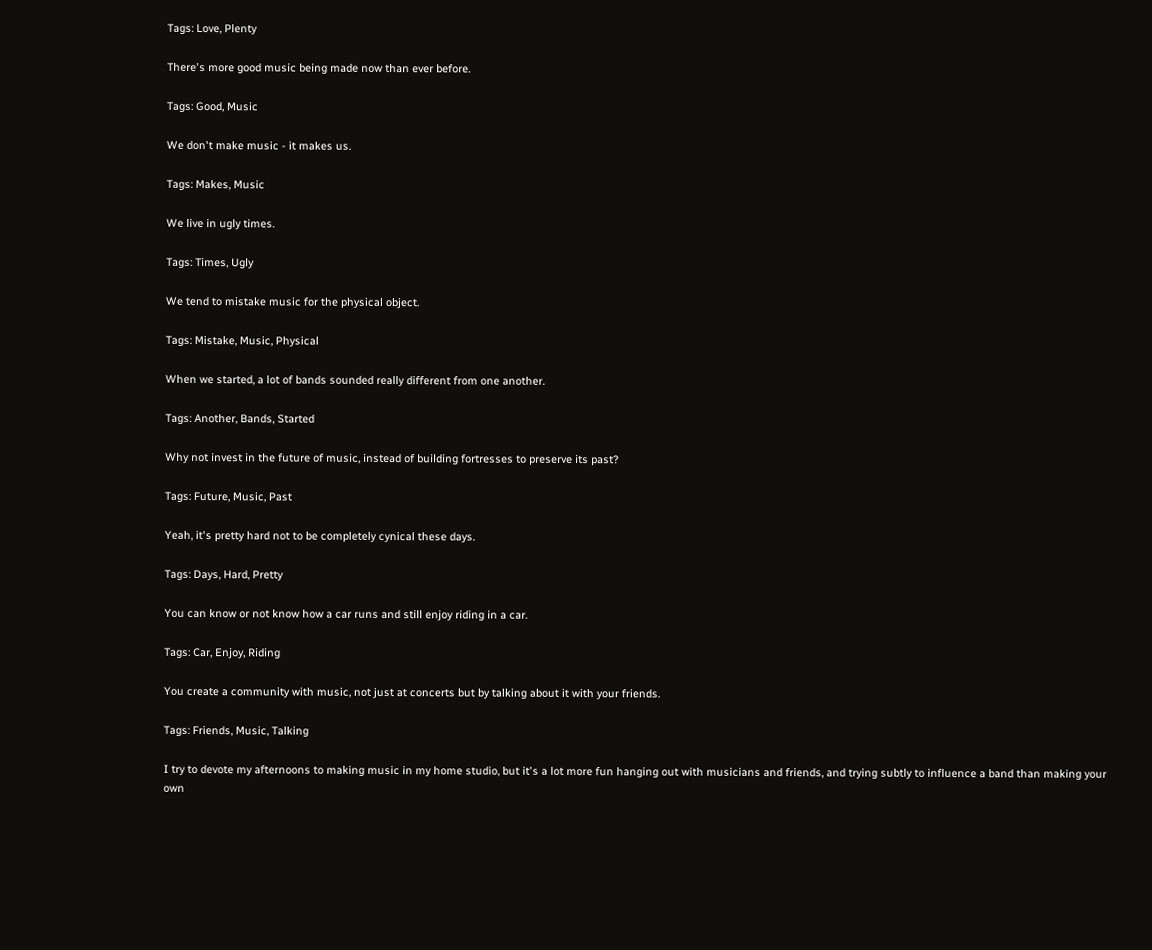Tags: Love, Plenty

There's more good music being made now than ever before.

Tags: Good, Music

We don't make music - it makes us.

Tags: Makes, Music

We live in ugly times.

Tags: Times, Ugly

We tend to mistake music for the physical object.

Tags: Mistake, Music, Physical

When we started, a lot of bands sounded really different from one another.

Tags: Another, Bands, Started

Why not invest in the future of music, instead of building fortresses to preserve its past?

Tags: Future, Music, Past

Yeah, it's pretty hard not to be completely cynical these days.

Tags: Days, Hard, Pretty

You can know or not know how a car runs and still enjoy riding in a car.

Tags: Car, Enjoy, Riding

You create a community with music, not just at concerts but by talking about it with your friends.

Tags: Friends, Music, Talking

I try to devote my afternoons to making music in my home studio, but it's a lot more fun hanging out with musicians and friends, and trying subtly to influence a band than making your own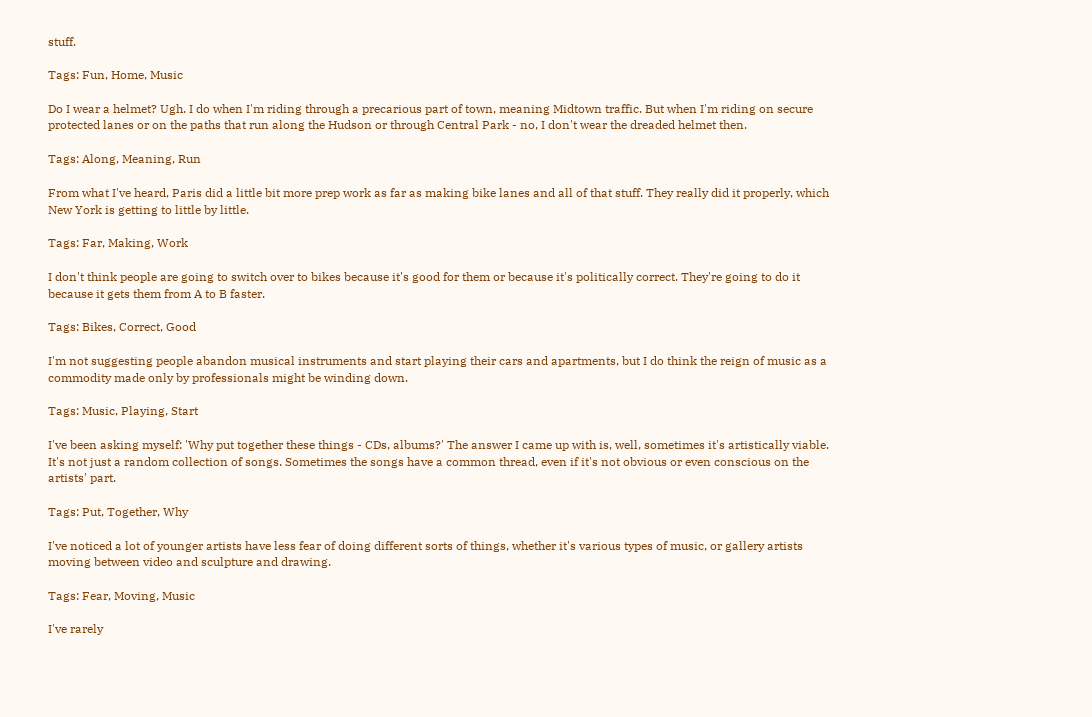stuff.

Tags: Fun, Home, Music

Do I wear a helmet? Ugh. I do when I'm riding through a precarious part of town, meaning Midtown traffic. But when I'm riding on secure protected lanes or on the paths that run along the Hudson or through Central Park - no, I don't wear the dreaded helmet then.

Tags: Along, Meaning, Run

From what I've heard, Paris did a little bit more prep work as far as making bike lanes and all of that stuff. They really did it properly, which New York is getting to little by little.

Tags: Far, Making, Work

I don't think people are going to switch over to bikes because it's good for them or because it's politically correct. They're going to do it because it gets them from A to B faster.

Tags: Bikes, Correct, Good

I'm not suggesting people abandon musical instruments and start playing their cars and apartments, but I do think the reign of music as a commodity made only by professionals might be winding down.

Tags: Music, Playing, Start

I've been asking myself: 'Why put together these things - CDs, albums?' The answer I came up with is, well, sometimes it's artistically viable. It's not just a random collection of songs. Sometimes the songs have a common thread, even if it's not obvious or even conscious on the artists' part.

Tags: Put, Together, Why

I've noticed a lot of younger artists have less fear of doing different sorts of things, whether it's various types of music, or gallery artists moving between video and sculpture and drawing.

Tags: Fear, Moving, Music

I've rarely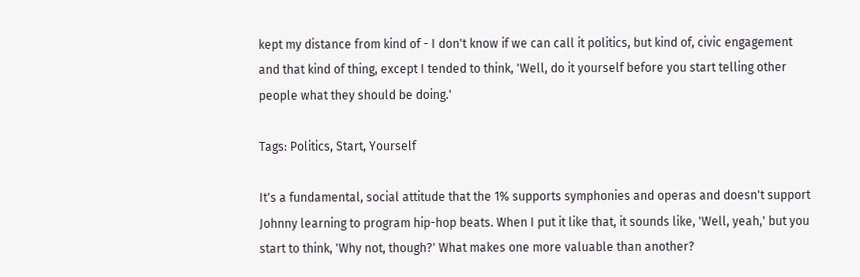kept my distance from kind of - I don't know if we can call it politics, but kind of, civic engagement and that kind of thing, except I tended to think, 'Well, do it yourself before you start telling other people what they should be doing.'

Tags: Politics, Start, Yourself

It's a fundamental, social attitude that the 1% supports symphonies and operas and doesn't support Johnny learning to program hip-hop beats. When I put it like that, it sounds like, 'Well, yeah,' but you start to think, 'Why not, though?' What makes one more valuable than another?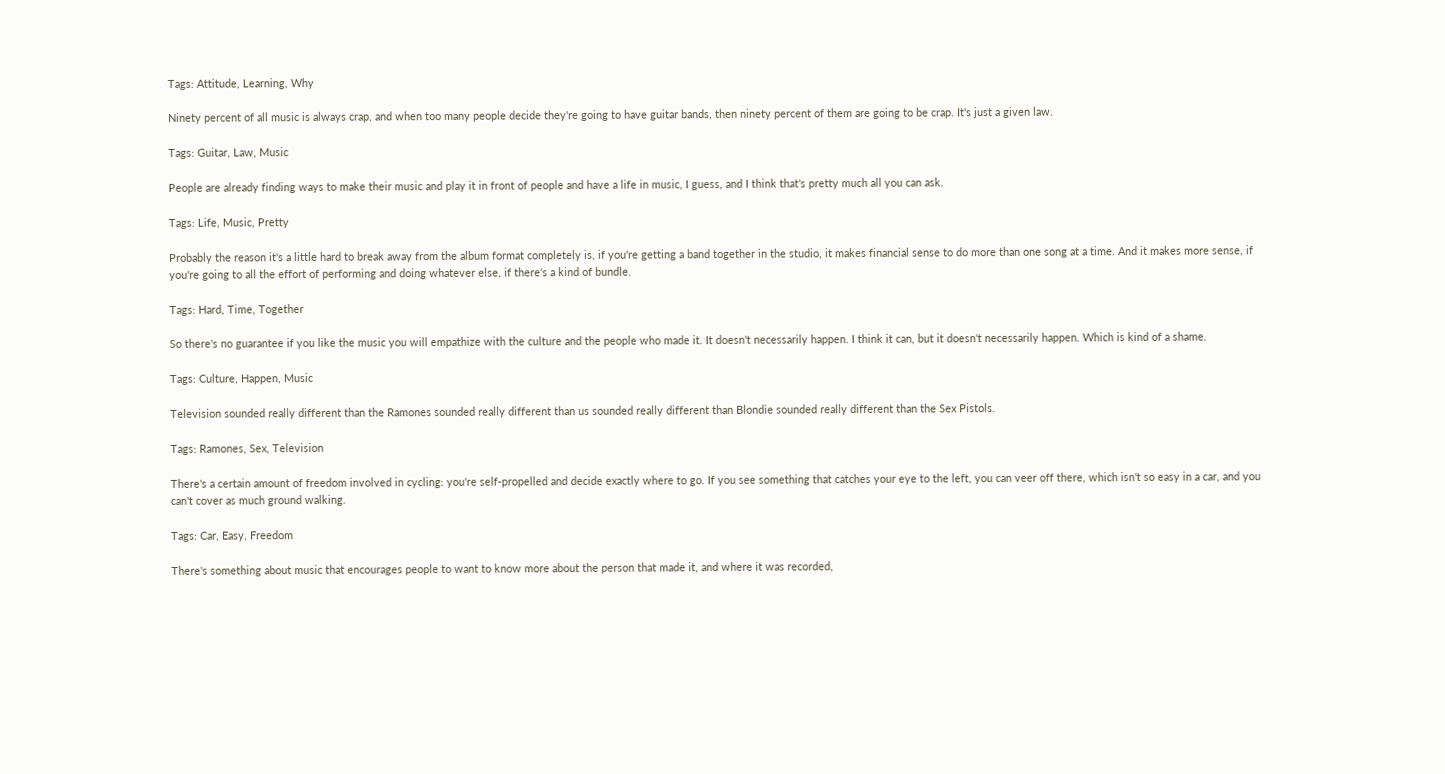Tags: Attitude, Learning, Why

Ninety percent of all music is always crap, and when too many people decide they're going to have guitar bands, then ninety percent of them are going to be crap. It's just a given law.

Tags: Guitar, Law, Music

People are already finding ways to make their music and play it in front of people and have a life in music, I guess, and I think that's pretty much all you can ask.

Tags: Life, Music, Pretty

Probably the reason it's a little hard to break away from the album format completely is, if you're getting a band together in the studio, it makes financial sense to do more than one song at a time. And it makes more sense, if you're going to all the effort of performing and doing whatever else, if there's a kind of bundle.

Tags: Hard, Time, Together

So there's no guarantee if you like the music you will empathize with the culture and the people who made it. It doesn't necessarily happen. I think it can, but it doesn't necessarily happen. Which is kind of a shame.

Tags: Culture, Happen, Music

Television sounded really different than the Ramones sounded really different than us sounded really different than Blondie sounded really different than the Sex Pistols.

Tags: Ramones, Sex, Television

There's a certain amount of freedom involved in cycling: you're self-propelled and decide exactly where to go. If you see something that catches your eye to the left, you can veer off there, which isn't so easy in a car, and you can't cover as much ground walking.

Tags: Car, Easy, Freedom

There's something about music that encourages people to want to know more about the person that made it, and where it was recorded,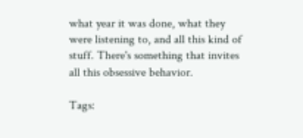what year it was done, what they were listening to, and all this kind of stuff. There's something that invites all this obsessive behavior.

Tags: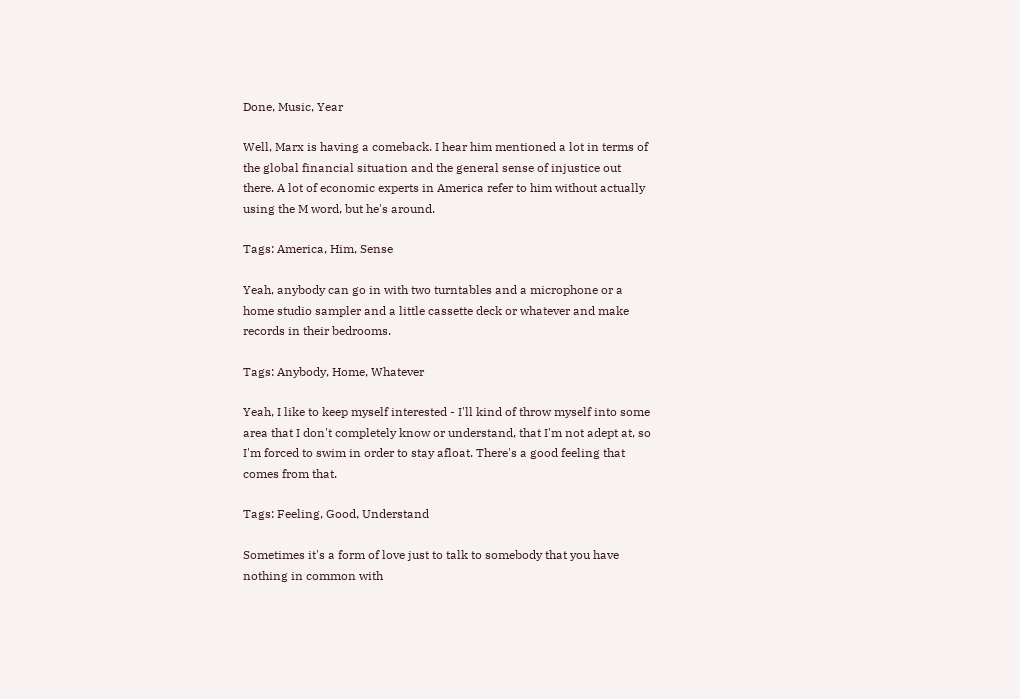Done, Music, Year

Well, Marx is having a comeback. I hear him mentioned a lot in terms of the global financial situation and the general sense of injustice out there. A lot of economic experts in America refer to him without actually using the M word, but he's around.

Tags: America, Him, Sense

Yeah, anybody can go in with two turntables and a microphone or a home studio sampler and a little cassette deck or whatever and make records in their bedrooms.

Tags: Anybody, Home, Whatever

Yeah, I like to keep myself interested - I'll kind of throw myself into some area that I don't completely know or understand, that I'm not adept at, so I'm forced to swim in order to stay afloat. There's a good feeling that comes from that.

Tags: Feeling, Good, Understand

Sometimes it's a form of love just to talk to somebody that you have nothing in common with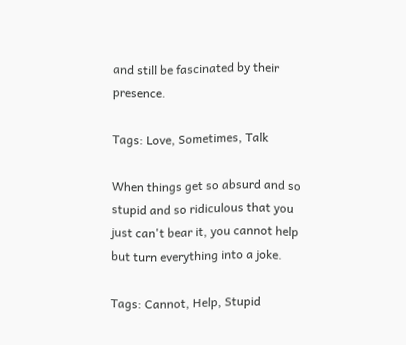and still be fascinated by their presence.

Tags: Love, Sometimes, Talk

When things get so absurd and so stupid and so ridiculous that you just can't bear it, you cannot help but turn everything into a joke.

Tags: Cannot, Help, Stupid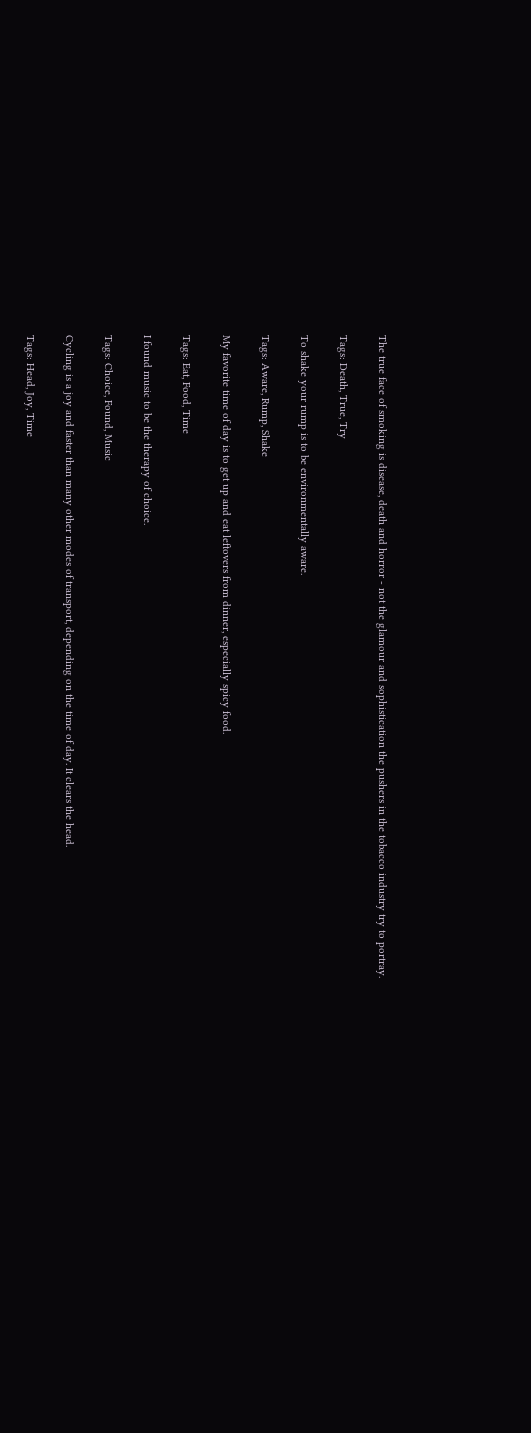The true face of smoking is disease, death and horror - not the glamour and sophistication the pushers in the tobacco industry try to portray.

Tags: Death, True, Try

To shake your rump is to be environmentally aware.

Tags: Aware, Rump, Shake

My favorite time of day is to get up and eat leftovers from dinner, especially spicy food.

Tags: Eat, Food, Time

I found music to be the therapy of choice.

Tags: Choice, Found, Music

Cycling is a joy and faster than many other modes of transport, depending on the time of day. It clears the head.

Tags: Head, Joy, Time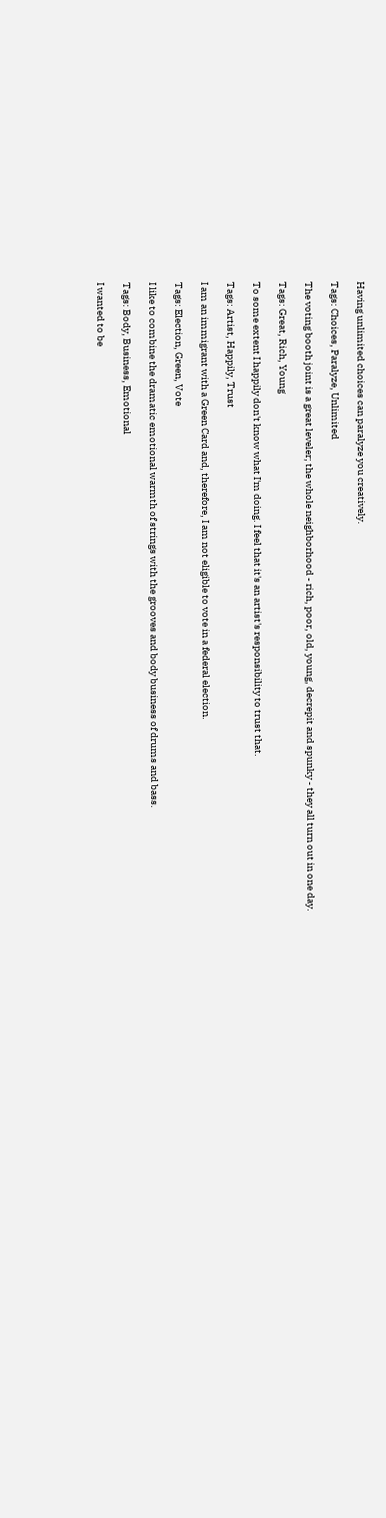Having unlimited choices can paralyze you creatively.

Tags: Choices, Paralyze, Unlimited

The voting booth joint is a great leveler; the whole neighborhood - rich, poor, old, young, decrepit and spunky - they all turn out in one day.

Tags: Great, Rich, Young

To some extent I happily don't know what I'm doing. I feel that it's an artist's responsibility to trust that.

Tags: Artist, Happily, Trust

I am an immigrant with a Green Card and, therefore, I am not eligible to vote in a federal election.

Tags: Election, Green, Vote

I like to combine the dramatic emotional warmth of strings with the grooves and body business of drums and bass.

Tags: Body, Business, Emotional

I wanted to be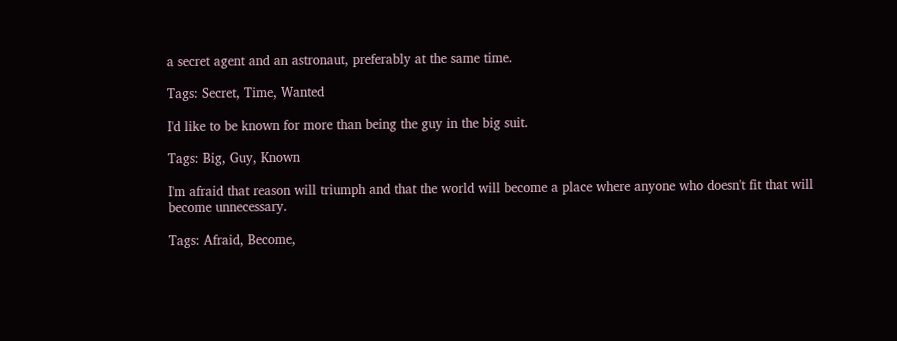a secret agent and an astronaut, preferably at the same time.

Tags: Secret, Time, Wanted

I'd like to be known for more than being the guy in the big suit.

Tags: Big, Guy, Known

I'm afraid that reason will triumph and that the world will become a place where anyone who doesn't fit that will become unnecessary.

Tags: Afraid, Become,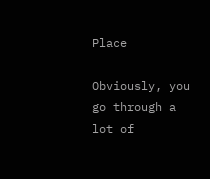Place

Obviously, you go through a lot of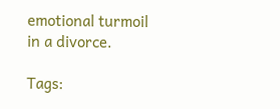emotional turmoil in a divorce.

Tags: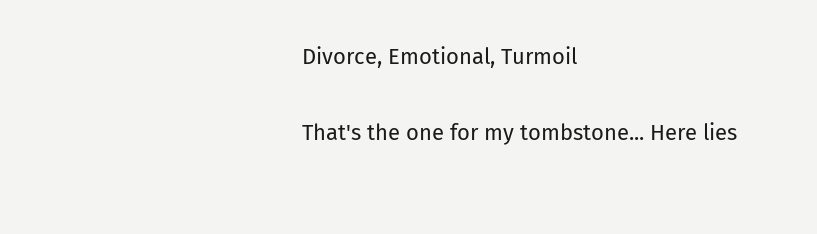Divorce, Emotional, Turmoil

That's the one for my tombstone... Here lies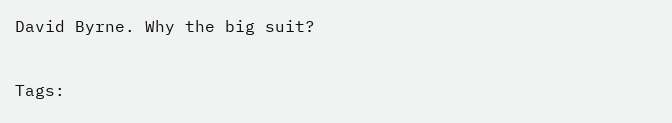David Byrne. Why the big suit?

Tags: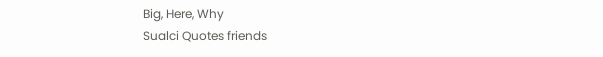Big, Here, Why
Sualci Quotes friends